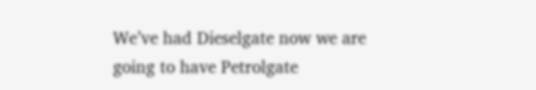We’ve had Dieselgate now we are going to have Petrolgate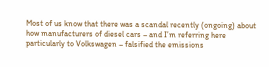Most of us know that there was a scandal recently (ongoing) about how manufacturers of diesel cars – and I’m referring here particularly to Volkswagen – falsified the emissions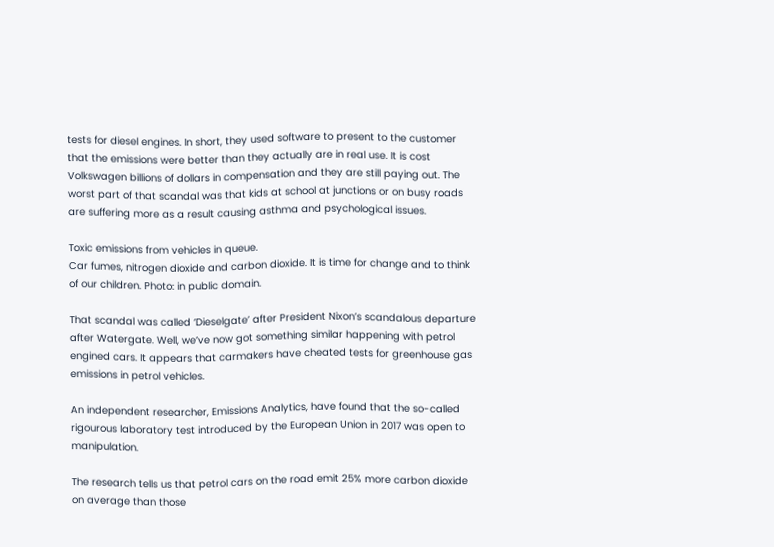tests for diesel engines. In short, they used software to present to the customer that the emissions were better than they actually are in real use. It is cost Volkswagen billions of dollars in compensation and they are still paying out. The worst part of that scandal was that kids at school at junctions or on busy roads are suffering more as a result causing asthma and psychological issues.

Toxic emissions from vehicles in queue.
Car fumes, nitrogen dioxide and carbon dioxide. It is time for change and to think of our children. Photo: in public domain.

That scandal was called ‘Dieselgate’ after President Nixon’s scandalous departure after Watergate. Well, we’ve now got something similar happening with petrol engined cars. It appears that carmakers have cheated tests for greenhouse gas emissions in petrol vehicles.

An independent researcher, Emissions Analytics, have found that the so-called rigourous laboratory test introduced by the European Union in 2017 was open to manipulation.

The research tells us that petrol cars on the road emit 25% more carbon dioxide on average than those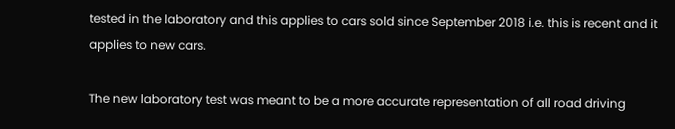tested in the laboratory and this applies to cars sold since September 2018 i.e. this is recent and it applies to new cars.

The new laboratory test was meant to be a more accurate representation of all road driving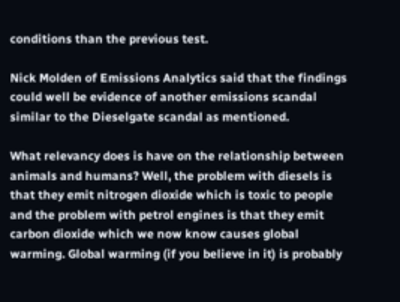conditions than the previous test.

Nick Molden of Emissions Analytics said that the findings could well be evidence of another emissions scandal similar to the Dieselgate scandal as mentioned.

What relevancy does is have on the relationship between animals and humans? Well, the problem with diesels is that they emit nitrogen dioxide which is toxic to people and the problem with petrol engines is that they emit carbon dioxide which we now know causes global warming. Global warming (if you believe in it) is probably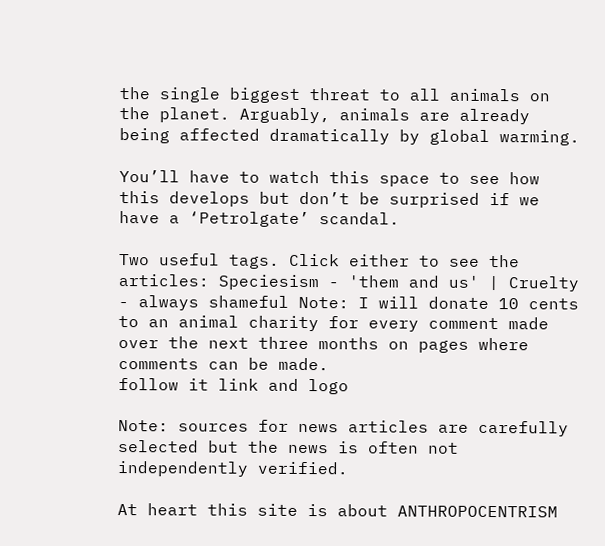the single biggest threat to all animals on the planet. Arguably, animals are already being affected dramatically by global warming.

You’ll have to watch this space to see how this develops but don’t be surprised if we have a ‘Petrolgate’ scandal.

Two useful tags. Click either to see the articles: Speciesism - 'them and us' | Cruelty - always shameful Note: I will donate 10 cents to an animal charity for every comment made over the next three months on pages where comments can be made.
follow it link and logo

Note: sources for news articles are carefully selected but the news is often not independently verified.

At heart this site is about ANTHROPOCENTRISM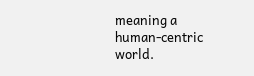meaning a human-centric world.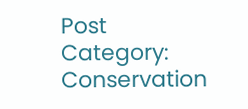Post Category: Conservation